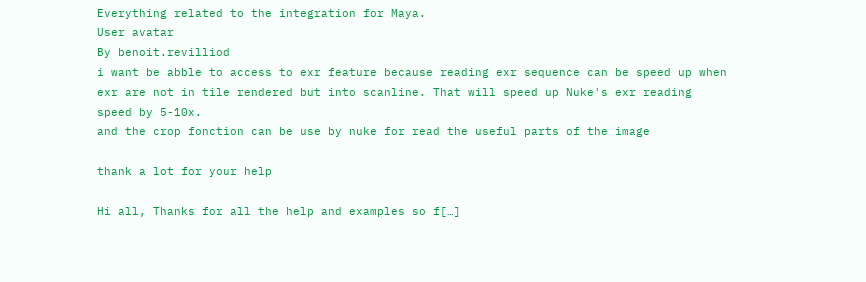Everything related to the integration for Maya.
User avatar
By benoit.revilliod
i want be abble to access to exr feature because reading exr sequence can be speed up when
exr are not in tile rendered but into scanline. That will speed up Nuke's exr reading
speed by 5-10x.
and the crop fonction can be use by nuke for read the useful parts of the image

thank a lot for your help

Hi all, Thanks for all the help and examples so f[…]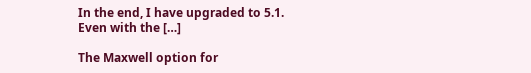In the end, I have upgraded to 5.1. Even with the […]

The Maxwell option for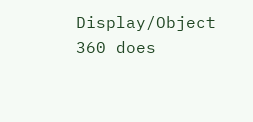Display/Object 360 does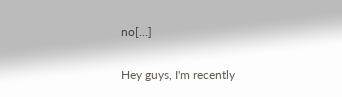no[…]

Hey guys, I'm recently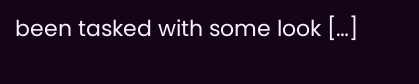been tasked with some look […]